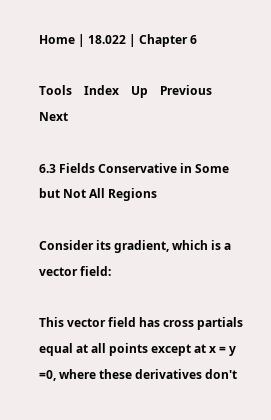Home | 18.022 | Chapter 6

Tools    Index    Up    Previous    Next

6.3 Fields Conservative in Some but Not All Regions

Consider its gradient, which is a vector field:

This vector field has cross partials equal at all points except at x = y =0, where these derivatives don't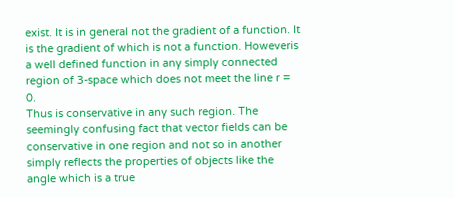exist. It is in general not the gradient of a function. It is the gradient of which is not a function. Howeveris a well defined function in any simply connected region of 3-space which does not meet the line r = 0.
Thus is conservative in any such region. The seemingly confusing fact that vector fields can be conservative in one region and not so in another simply reflects the properties of objects like the angle which is a true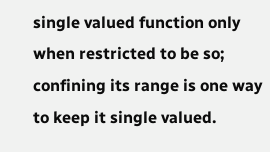single valued function only when restricted to be so; confining its range is one way to keep it single valued.